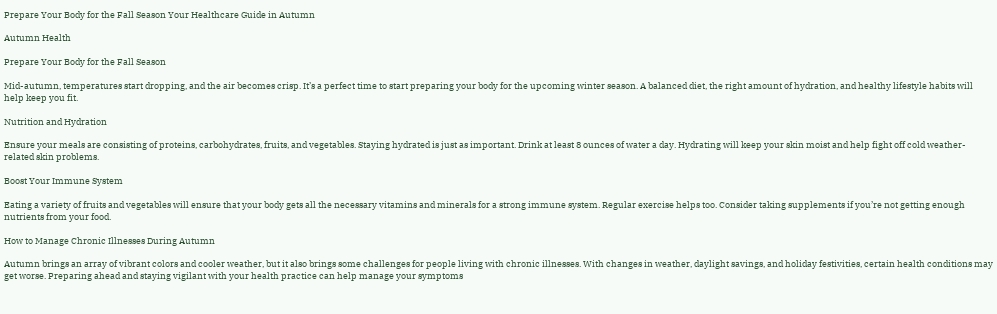Prepare Your Body for the Fall Season Your Healthcare Guide in Autumn

Autumn Health

Prepare Your Body for the Fall Season

Mid-autumn, temperatures start dropping, and the air becomes crisp. It’s a perfect time to start preparing your body for the upcoming winter season. A balanced diet, the right amount of hydration, and healthy lifestyle habits will help keep you fit.

Nutrition and Hydration

Ensure your meals are consisting of proteins, carbohydrates, fruits, and vegetables. Staying hydrated is just as important. Drink at least 8 ounces of water a day. Hydrating will keep your skin moist and help fight off cold weather-related skin problems.

Boost Your Immune System

Eating a variety of fruits and vegetables will ensure that your body gets all the necessary vitamins and minerals for a strong immune system. Regular exercise helps too. Consider taking supplements if you’re not getting enough nutrients from your food.

How to Manage Chronic Illnesses During Autumn

Autumn brings an array of vibrant colors and cooler weather, but it also brings some challenges for people living with chronic illnesses. With changes in weather, daylight savings, and holiday festivities, certain health conditions may get worse. Preparing ahead and staying vigilant with your health practice can help manage your symptoms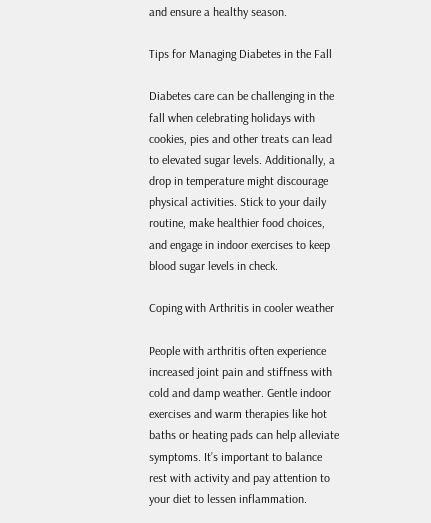and ensure a healthy season.

Tips for Managing Diabetes in the Fall

Diabetes care can be challenging in the fall when celebrating holidays with cookies, pies and other treats can lead to elevated sugar levels. Additionally, a drop in temperature might discourage physical activities. Stick to your daily routine, make healthier food choices, and engage in indoor exercises to keep blood sugar levels in check.

Coping with Arthritis in cooler weather

People with arthritis often experience increased joint pain and stiffness with cold and damp weather. Gentle indoor exercises and warm therapies like hot baths or heating pads can help alleviate symptoms. It’s important to balance rest with activity and pay attention to your diet to lessen inflammation.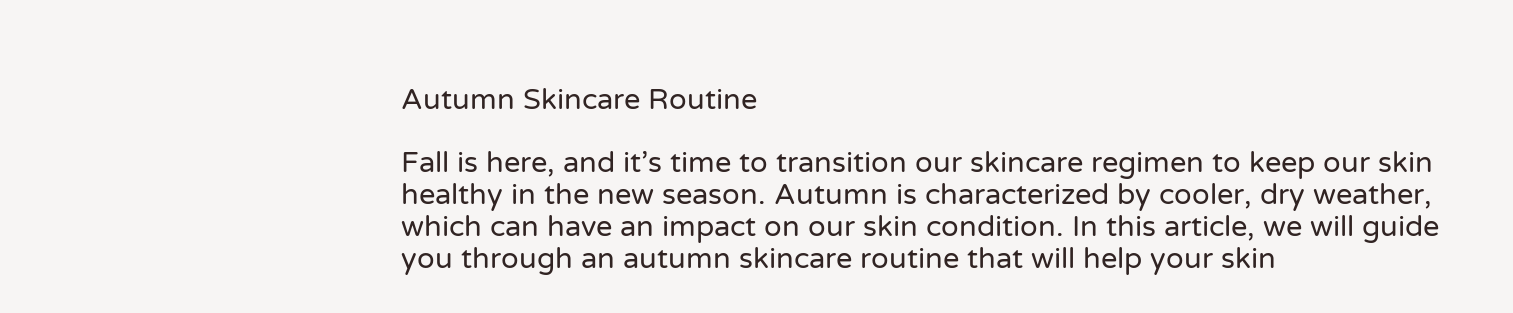Autumn Skincare Routine

Fall is here, and it’s time to transition our skincare regimen to keep our skin healthy in the new season. Autumn is characterized by cooler, dry weather, which can have an impact on our skin condition. In this article, we will guide you through an autumn skincare routine that will help your skin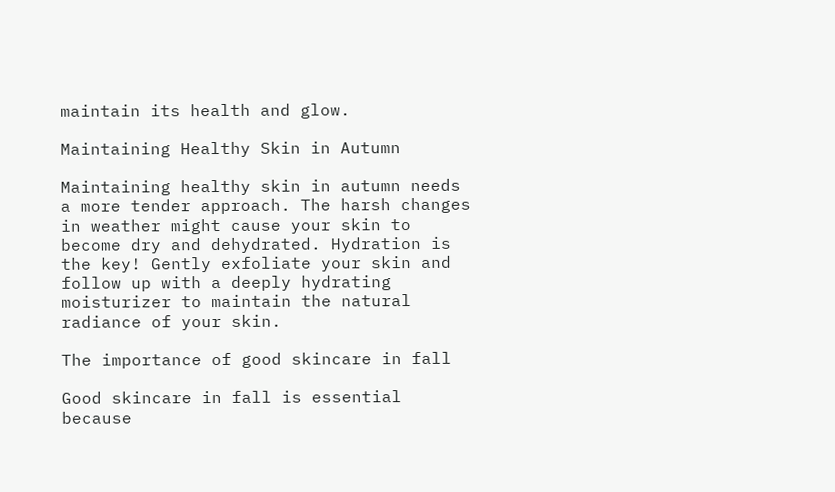maintain its health and glow.

Maintaining Healthy Skin in Autumn

Maintaining healthy skin in autumn needs a more tender approach. The harsh changes in weather might cause your skin to become dry and dehydrated. Hydration is the key! Gently exfoliate your skin and follow up with a deeply hydrating moisturizer to maintain the natural radiance of your skin.

The importance of good skincare in fall

Good skincare in fall is essential because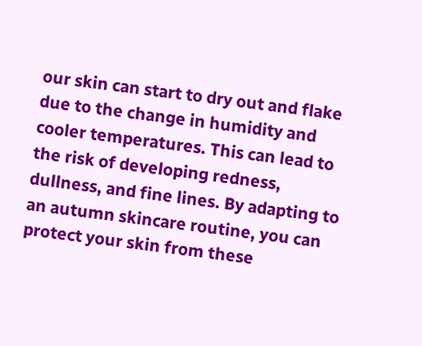our skin can start to dry out and flake due to the change in humidity and cooler temperatures. This can lead to the risk of developing redness, dullness, and fine lines. By adapting to an autumn skincare routine, you can protect your skin from these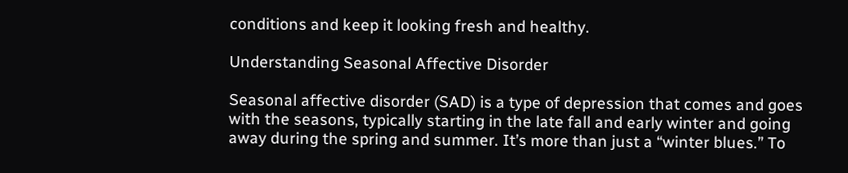conditions and keep it looking fresh and healthy.

Understanding Seasonal Affective Disorder

Seasonal affective disorder (SAD) is a type of depression that comes and goes with the seasons, typically starting in the late fall and early winter and going away during the spring and summer. It’s more than just a “winter blues.” To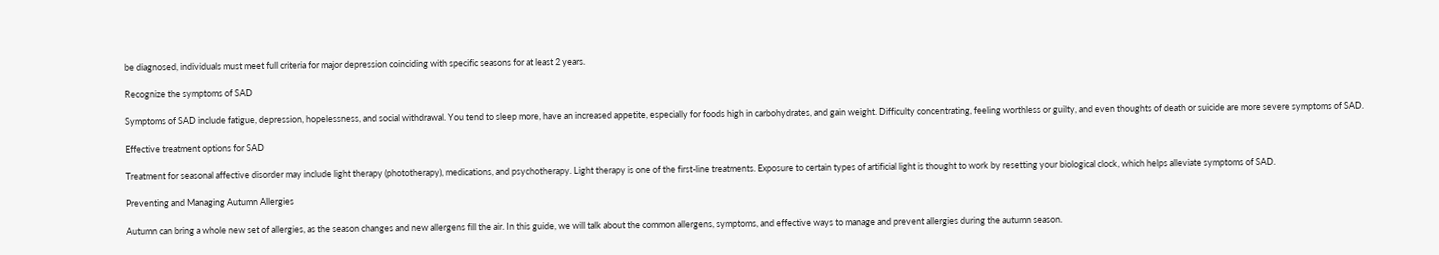be diagnosed, individuals must meet full criteria for major depression coinciding with specific seasons for at least 2 years.

Recognize the symptoms of SAD

Symptoms of SAD include fatigue, depression, hopelessness, and social withdrawal. You tend to sleep more, have an increased appetite, especially for foods high in carbohydrates, and gain weight. Difficulty concentrating, feeling worthless or guilty, and even thoughts of death or suicide are more severe symptoms of SAD.

Effective treatment options for SAD

Treatment for seasonal affective disorder may include light therapy (phototherapy), medications, and psychotherapy. Light therapy is one of the first-line treatments. Exposure to certain types of artificial light is thought to work by resetting your biological clock, which helps alleviate symptoms of SAD.

Preventing and Managing Autumn Allergies

Autumn can bring a whole new set of allergies, as the season changes and new allergens fill the air. In this guide, we will talk about the common allergens, symptoms, and effective ways to manage and prevent allergies during the autumn season.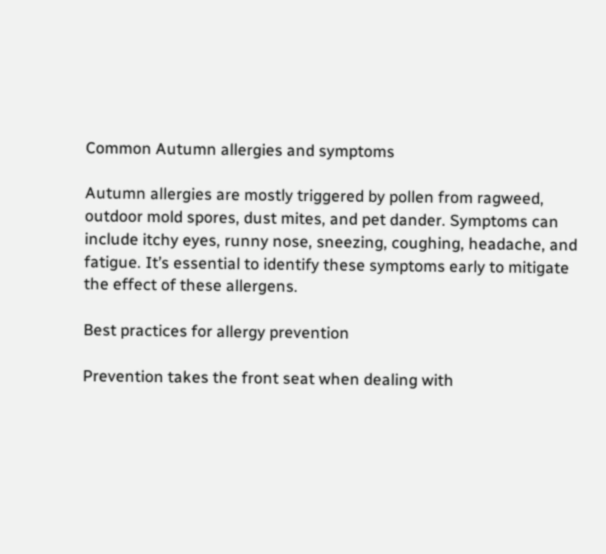Common Autumn allergies and symptoms

Autumn allergies are mostly triggered by pollen from ragweed, outdoor mold spores, dust mites, and pet dander. Symptoms can include itchy eyes, runny nose, sneezing, coughing, headache, and fatigue. It’s essential to identify these symptoms early to mitigate the effect of these allergens.

Best practices for allergy prevention

Prevention takes the front seat when dealing with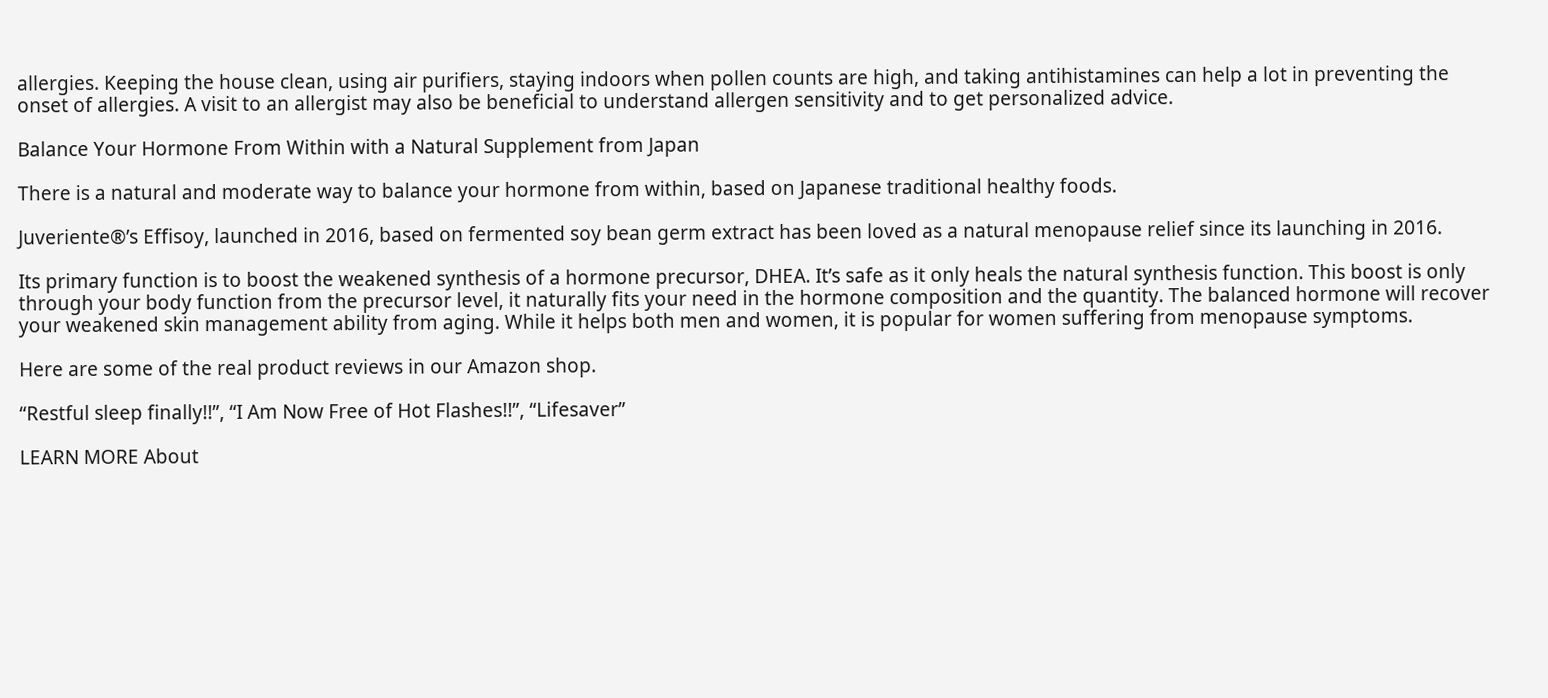allergies. Keeping the house clean, using air purifiers, staying indoors when pollen counts are high, and taking antihistamines can help a lot in preventing the onset of allergies. A visit to an allergist may also be beneficial to understand allergen sensitivity and to get personalized advice.

Balance Your Hormone From Within with a Natural Supplement from Japan

There is a natural and moderate way to balance your hormone from within, based on Japanese traditional healthy foods.

Juveriente®’s Effisoy, launched in 2016, based on fermented soy bean germ extract has been loved as a natural menopause relief since its launching in 2016.

Its primary function is to boost the weakened synthesis of a hormone precursor, DHEA. It’s safe as it only heals the natural synthesis function. This boost is only through your body function from the precursor level, it naturally fits your need in the hormone composition and the quantity. The balanced hormone will recover your weakened skin management ability from aging. While it helps both men and women, it is popular for women suffering from menopause symptoms.

Here are some of the real product reviews in our Amazon shop.

“Restful sleep finally!!”, “I Am Now Free of Hot Flashes!!”, “Lifesaver”

LEARN MORE About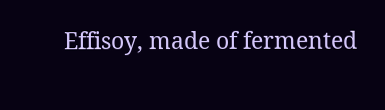Effisoy, made of fermented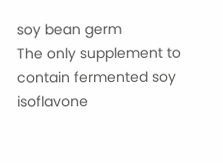soy bean germ
The only supplement to contain fermented soy isoflavone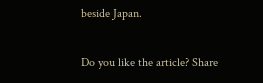beside Japan.

Do you like the article? Share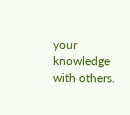your knowledge with others.